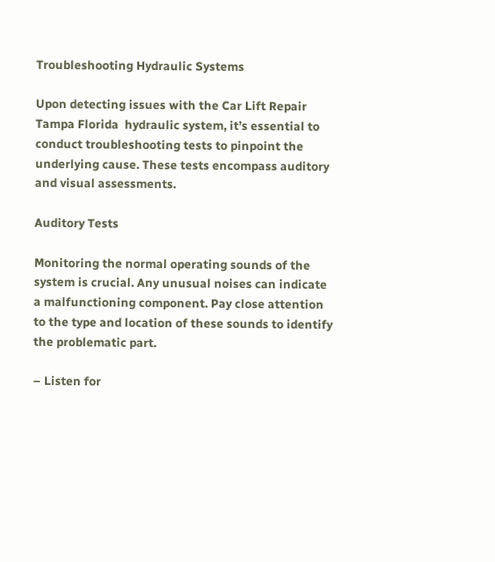Troubleshooting Hydraulic Systems

Upon detecting issues with the Car Lift Repair Tampa Florida  hydraulic system, it’s essential to conduct troubleshooting tests to pinpoint the underlying cause. These tests encompass auditory and visual assessments.

Auditory Tests

Monitoring the normal operating sounds of the system is crucial. Any unusual noises can indicate a malfunctioning component. Pay close attention to the type and location of these sounds to identify the problematic part.

– Listen for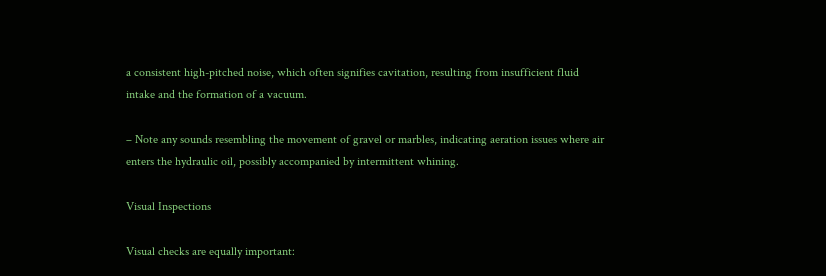a consistent high-pitched noise, which often signifies cavitation, resulting from insufficient fluid intake and the formation of a vacuum.

– Note any sounds resembling the movement of gravel or marbles, indicating aeration issues where air enters the hydraulic oil, possibly accompanied by intermittent whining.

Visual Inspections

Visual checks are equally important: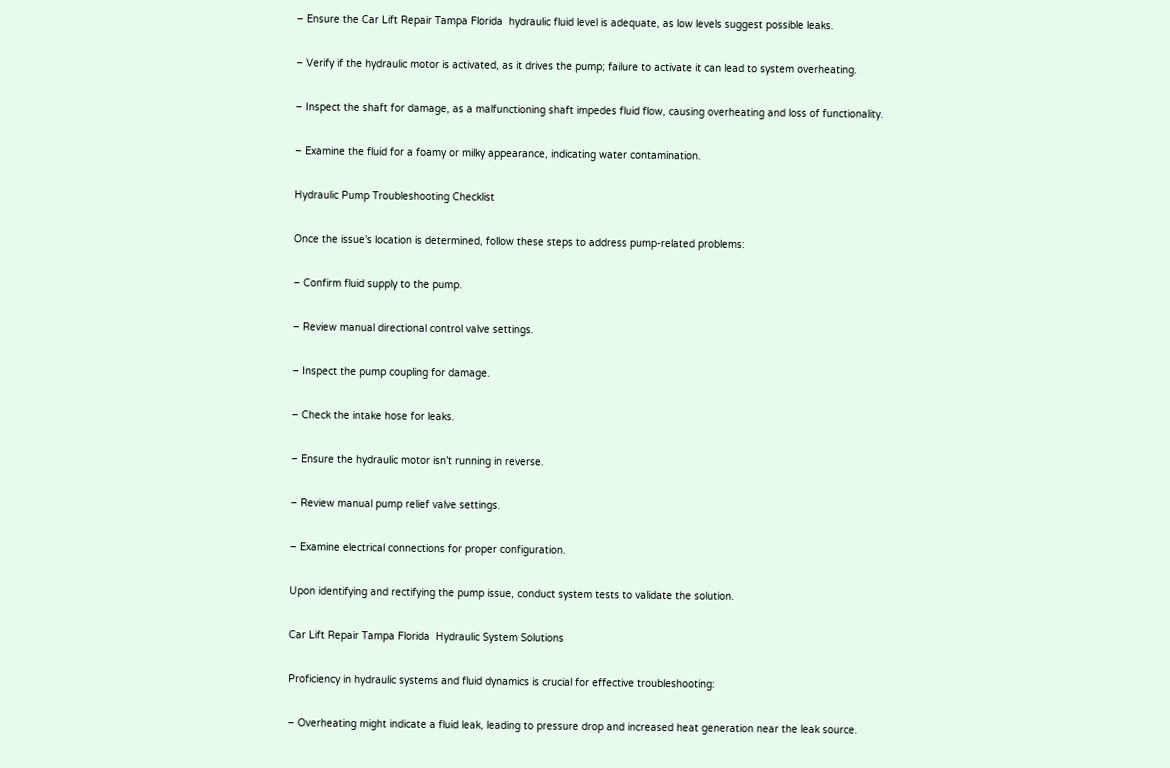– Ensure the Car Lift Repair Tampa Florida  hydraulic fluid level is adequate, as low levels suggest possible leaks.

– Verify if the hydraulic motor is activated, as it drives the pump; failure to activate it can lead to system overheating.

– Inspect the shaft for damage, as a malfunctioning shaft impedes fluid flow, causing overheating and loss of functionality.

– Examine the fluid for a foamy or milky appearance, indicating water contamination.

Hydraulic Pump Troubleshooting Checklist

Once the issue’s location is determined, follow these steps to address pump-related problems:

– Confirm fluid supply to the pump.

– Review manual directional control valve settings.

– Inspect the pump coupling for damage.

– Check the intake hose for leaks.

– Ensure the hydraulic motor isn’t running in reverse.

– Review manual pump relief valve settings.

– Examine electrical connections for proper configuration.

Upon identifying and rectifying the pump issue, conduct system tests to validate the solution.

Car Lift Repair Tampa Florida  Hydraulic System Solutions

Proficiency in hydraulic systems and fluid dynamics is crucial for effective troubleshooting:

– Overheating might indicate a fluid leak, leading to pressure drop and increased heat generation near the leak source.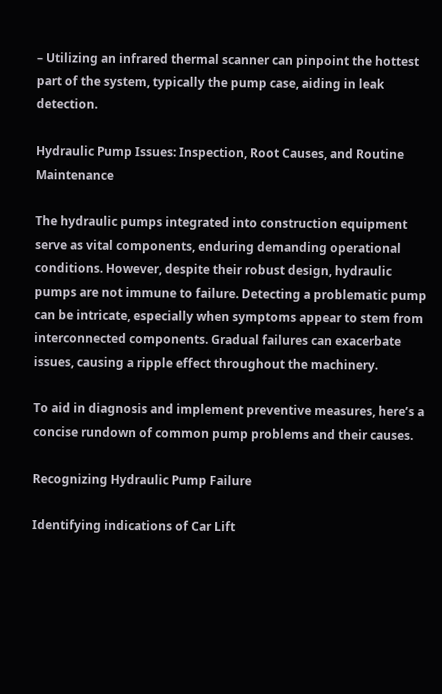– Utilizing an infrared thermal scanner can pinpoint the hottest part of the system, typically the pump case, aiding in leak detection.

Hydraulic Pump Issues: Inspection, Root Causes, and Routine Maintenance

The hydraulic pumps integrated into construction equipment serve as vital components, enduring demanding operational conditions. However, despite their robust design, hydraulic pumps are not immune to failure. Detecting a problematic pump can be intricate, especially when symptoms appear to stem from interconnected components. Gradual failures can exacerbate issues, causing a ripple effect throughout the machinery.

To aid in diagnosis and implement preventive measures, here’s a concise rundown of common pump problems and their causes.

Recognizing Hydraulic Pump Failure

Identifying indications of Car Lift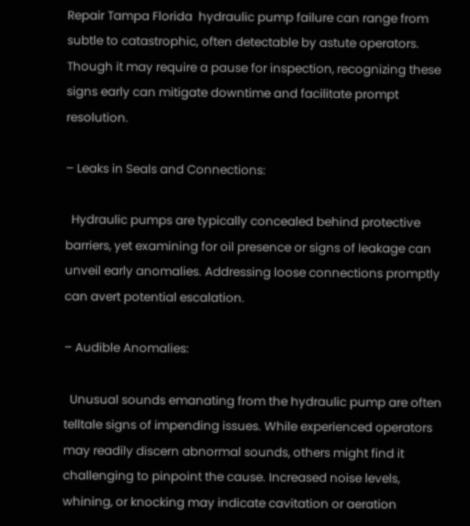Repair Tampa Florida  hydraulic pump failure can range from subtle to catastrophic, often detectable by astute operators. Though it may require a pause for inspection, recognizing these signs early can mitigate downtime and facilitate prompt resolution.

– Leaks in Seals and Connections:

  Hydraulic pumps are typically concealed behind protective barriers, yet examining for oil presence or signs of leakage can unveil early anomalies. Addressing loose connections promptly can avert potential escalation.

– Audible Anomalies:

  Unusual sounds emanating from the hydraulic pump are often telltale signs of impending issues. While experienced operators may readily discern abnormal sounds, others might find it challenging to pinpoint the cause. Increased noise levels, whining, or knocking may indicate cavitation or aeration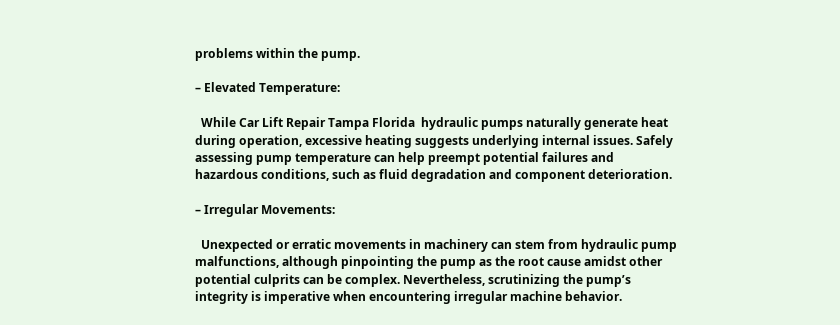problems within the pump.

– Elevated Temperature:

  While Car Lift Repair Tampa Florida  hydraulic pumps naturally generate heat during operation, excessive heating suggests underlying internal issues. Safely assessing pump temperature can help preempt potential failures and hazardous conditions, such as fluid degradation and component deterioration.

– Irregular Movements:

  Unexpected or erratic movements in machinery can stem from hydraulic pump malfunctions, although pinpointing the pump as the root cause amidst other potential culprits can be complex. Nevertheless, scrutinizing the pump’s integrity is imperative when encountering irregular machine behavior.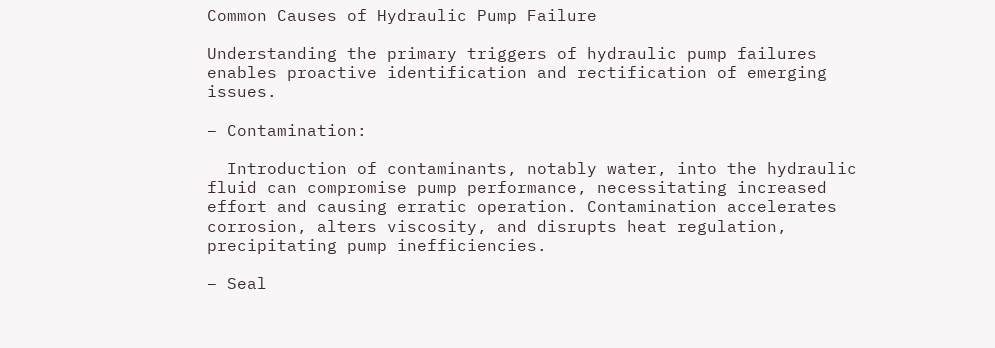Common Causes of Hydraulic Pump Failure

Understanding the primary triggers of hydraulic pump failures enables proactive identification and rectification of emerging issues.

– Contamination:

  Introduction of contaminants, notably water, into the hydraulic fluid can compromise pump performance, necessitating increased effort and causing erratic operation. Contamination accelerates corrosion, alters viscosity, and disrupts heat regulation, precipitating pump inefficiencies.

– Seal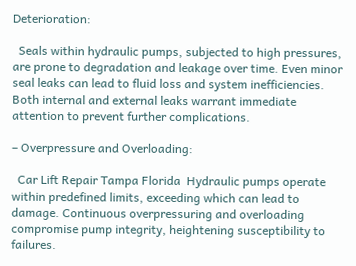Deterioration:

  Seals within hydraulic pumps, subjected to high pressures, are prone to degradation and leakage over time. Even minor seal leaks can lead to fluid loss and system inefficiencies. Both internal and external leaks warrant immediate attention to prevent further complications.

– Overpressure and Overloading:

  Car Lift Repair Tampa Florida  Hydraulic pumps operate within predefined limits, exceeding which can lead to damage. Continuous overpressuring and overloading compromise pump integrity, heightening susceptibility to failures.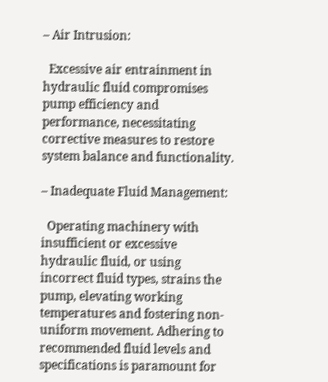– Air Intrusion:

  Excessive air entrainment in hydraulic fluid compromises pump efficiency and performance, necessitating corrective measures to restore system balance and functionality.

– Inadequate Fluid Management:

  Operating machinery with insufficient or excessive hydraulic fluid, or using incorrect fluid types, strains the pump, elevating working temperatures and fostering non-uniform movement. Adhering to recommended fluid levels and specifications is paramount for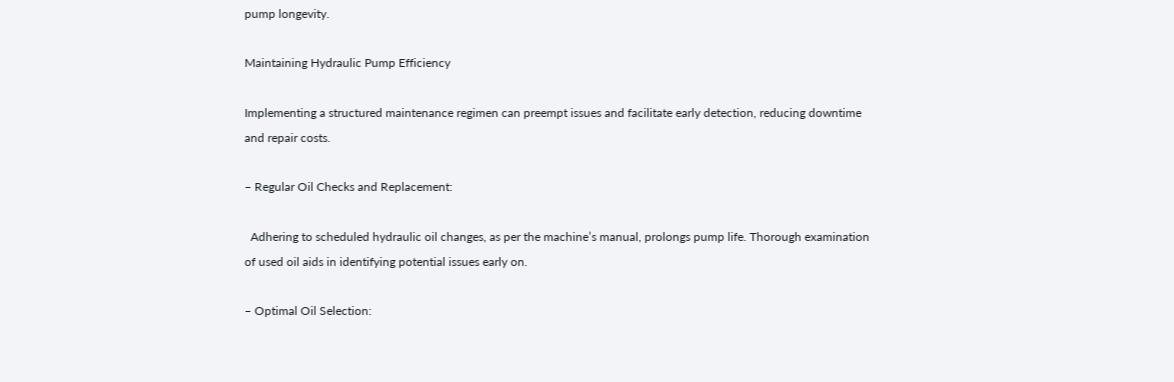pump longevity.

Maintaining Hydraulic Pump Efficiency

Implementing a structured maintenance regimen can preempt issues and facilitate early detection, reducing downtime and repair costs.

– Regular Oil Checks and Replacement:

  Adhering to scheduled hydraulic oil changes, as per the machine’s manual, prolongs pump life. Thorough examination of used oil aids in identifying potential issues early on.

– Optimal Oil Selection: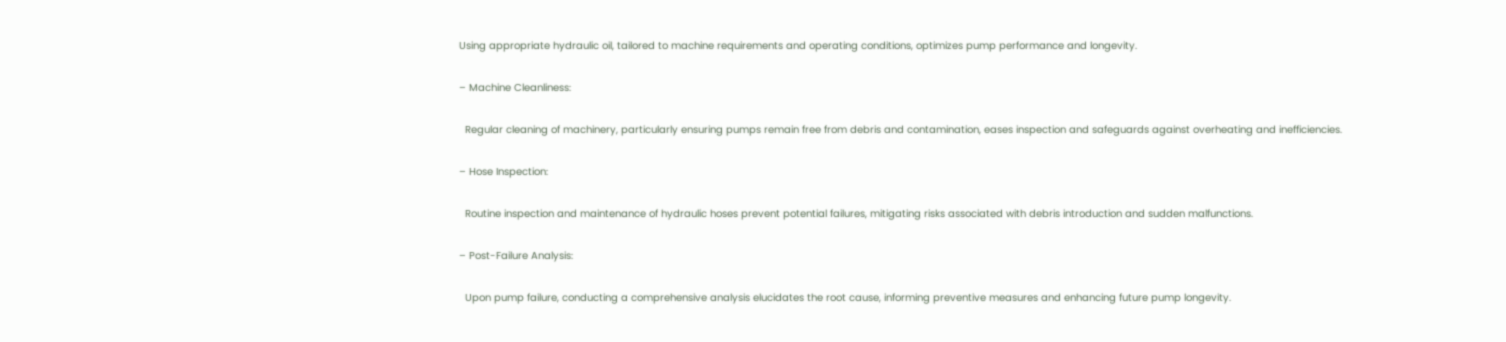Using appropriate hydraulic oil, tailored to machine requirements and operating conditions, optimizes pump performance and longevity.

– Machine Cleanliness:

  Regular cleaning of machinery, particularly ensuring pumps remain free from debris and contamination, eases inspection and safeguards against overheating and inefficiencies.

– Hose Inspection:

  Routine inspection and maintenance of hydraulic hoses prevent potential failures, mitigating risks associated with debris introduction and sudden malfunctions.

– Post-Failure Analysis:

  Upon pump failure, conducting a comprehensive analysis elucidates the root cause, informing preventive measures and enhancing future pump longevity.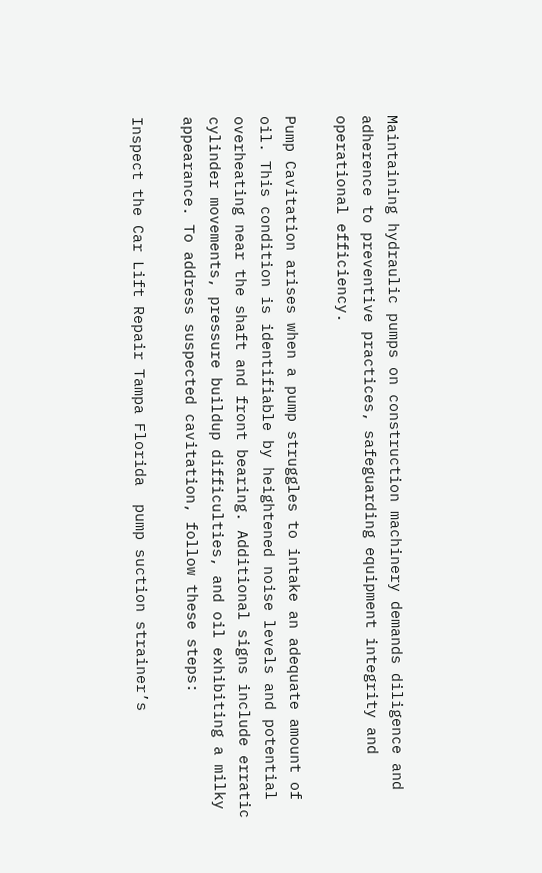Maintaining hydraulic pumps on construction machinery demands diligence and adherence to preventive practices, safeguarding equipment integrity and operational efficiency.

Pump Cavitation arises when a pump struggles to intake an adequate amount of oil. This condition is identifiable by heightened noise levels and potential overheating near the shaft and front bearing. Additional signs include erratic cylinder movements, pressure buildup difficulties, and oil exhibiting a milky appearance. To address suspected cavitation, follow these steps:

Inspect the Car Lift Repair Tampa Florida  pump suction strainer’s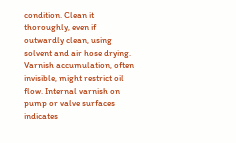condition. Clean it thoroughly, even if outwardly clean, using solvent and air hose drying. Varnish accumulation, often invisible, might restrict oil flow. Internal varnish on pump or valve surfaces indicates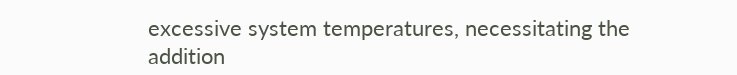excessive system temperatures, necessitating the addition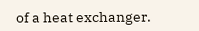of a heat exchanger.